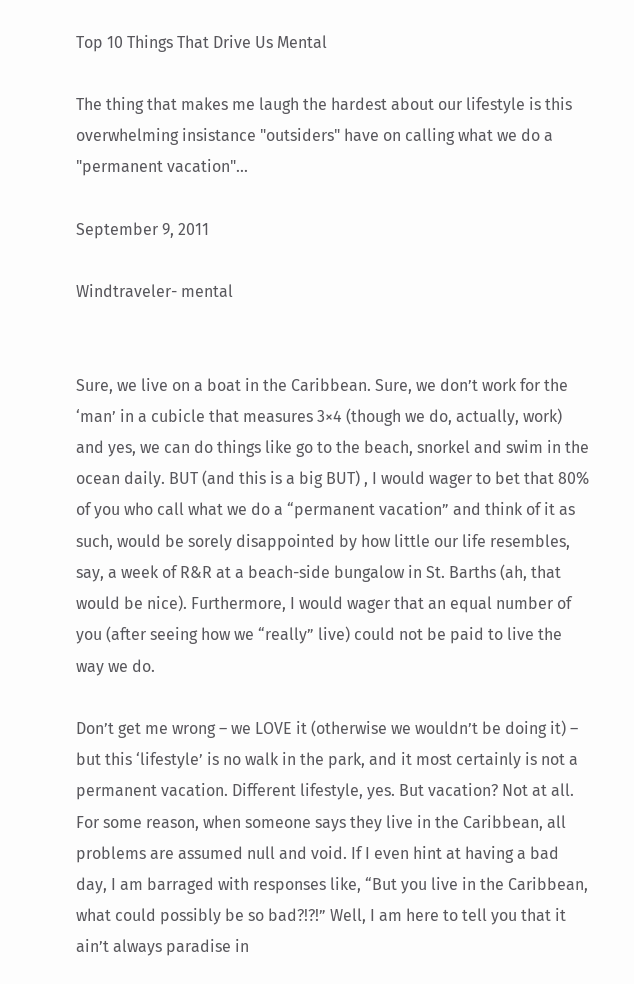Top 10 Things That Drive Us Mental

The thing that makes me laugh the hardest about our lifestyle is this overwhelming insistance "outsiders" have on calling what we do a "permanent vacation"...

September 9, 2011

Windtraveler- mental


Sure, we live on a boat in the Caribbean. Sure, we don’t work for the ‘man’ in a cubicle that measures 3×4 (though we do, actually, work) and yes, we can do things like go to the beach, snorkel and swim in the ocean daily. BUT (and this is a big BUT) , I would wager to bet that 80% of you who call what we do a “permanent vacation” and think of it as such, would be sorely disappointed by how little our life resembles, say, a week of R&R at a beach-side bungalow in St. Barths (ah, that would be nice). Furthermore, I would wager that an equal number of you (after seeing how we “really” live) could not be paid to live the way we do.

Don’t get me wrong – we LOVE it (otherwise we wouldn’t be doing it) – but this ‘lifestyle’ is no walk in the park, and it most certainly is not a permanent vacation. Different lifestyle, yes. But vacation? Not at all. For some reason, when someone says they live in the Caribbean, all problems are assumed null and void. If I even hint at having a bad day, I am barraged with responses like, “But you live in the Caribbean, what could possibly be so bad?!?!” Well, I am here to tell you that it ain’t always paradise in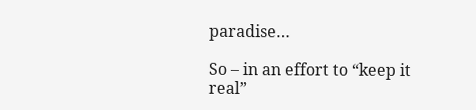paradise…

So – in an effort to “keep it real”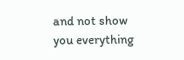and not show you everything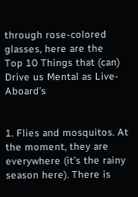through rose-colored glasses, here are the
Top 10 Things that (can) Drive us Mental as Live-Aboard’s


1. Flies and mosquitos. At the moment, they are everywhere (it’s the rainy season here). There is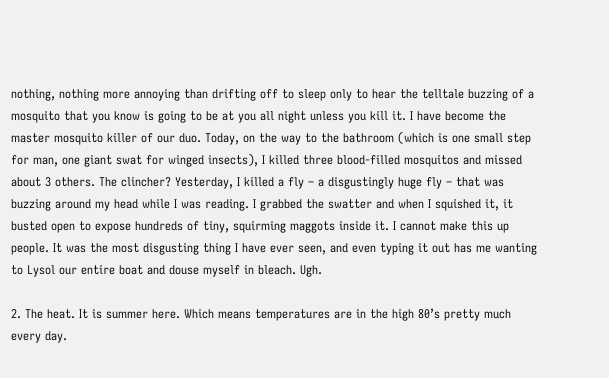nothing, nothing more annoying than drifting off to sleep only to hear the telltale buzzing of a mosquito that you know is going to be at you all night unless you kill it. I have become the master mosquito killer of our duo. Today, on the way to the bathroom (which is one small step for man, one giant swat for winged insects), I killed three blood-filled mosquitos and missed about 3 others. The clincher? Yesterday, I killed a fly – a disgustingly huge fly – that was buzzing around my head while I was reading. I grabbed the swatter and when I squished it, it busted open to expose hundreds of tiny, squirming maggots inside it. I cannot make this up people. It was the most disgusting thing I have ever seen, and even typing it out has me wanting to Lysol our entire boat and douse myself in bleach. Ugh.

2. The heat. It is summer here. Which means temperatures are in the high 80’s pretty much every day.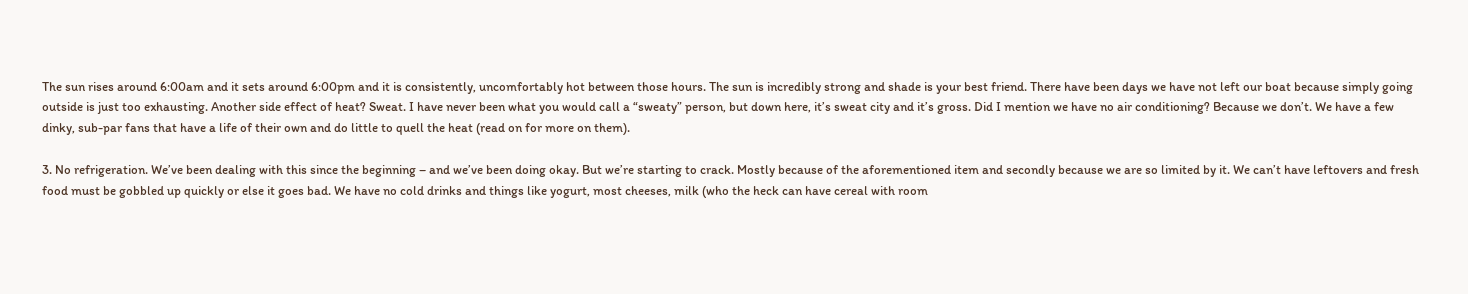The sun rises around 6:00am and it sets around 6:00pm and it is consistently, uncomfortably hot between those hours. The sun is incredibly strong and shade is your best friend. There have been days we have not left our boat because simply going outside is just too exhausting. Another side effect of heat? Sweat. I have never been what you would call a “sweaty” person, but down here, it’s sweat city and it’s gross. Did I mention we have no air conditioning? Because we don’t. We have a few dinky, sub-par fans that have a life of their own and do little to quell the heat (read on for more on them).

3. No refrigeration. We’ve been dealing with this since the beginning – and we’ve been doing okay. But we’re starting to crack. Mostly because of the aforementioned item and secondly because we are so limited by it. We can’t have leftovers and fresh food must be gobbled up quickly or else it goes bad. We have no cold drinks and things like yogurt, most cheeses, milk (who the heck can have cereal with room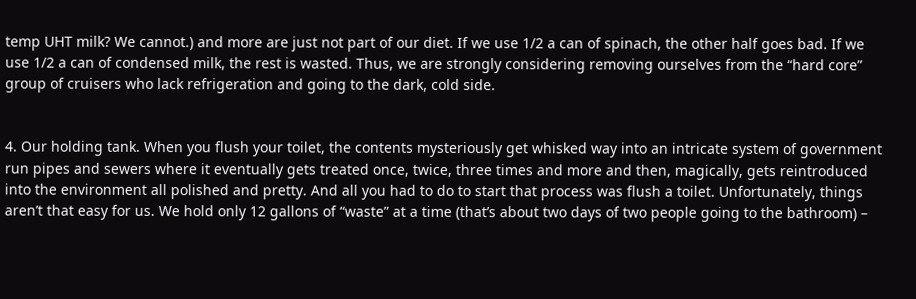temp UHT milk? We cannot.) and more are just not part of our diet. If we use 1/2 a can of spinach, the other half goes bad. If we use 1/2 a can of condensed milk, the rest is wasted. Thus, we are strongly considering removing ourselves from the “hard core” group of cruisers who lack refrigeration and going to the dark, cold side.


4. Our holding tank. When you flush your toilet, the contents mysteriously get whisked way into an intricate system of government run pipes and sewers where it eventually gets treated once, twice, three times and more and then, magically, gets reintroduced into the environment all polished and pretty. And all you had to do to start that process was flush a toilet. Unfortunately, things aren’t that easy for us. We hold only 12 gallons of “waste” at a time (that’s about two days of two people going to the bathroom) –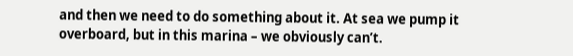and then we need to do something about it. At sea we pump it overboard, but in this marina – we obviously can’t.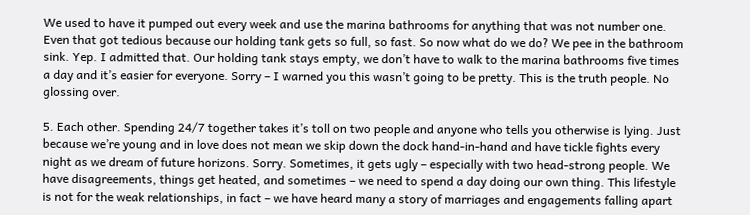We used to have it pumped out every week and use the marina bathrooms for anything that was not number one. Even that got tedious because our holding tank gets so full, so fast. So now what do we do? We pee in the bathroom sink. Yep. I admitted that. Our holding tank stays empty, we don’t have to walk to the marina bathrooms five times a day and it’s easier for everyone. Sorry – I warned you this wasn’t going to be pretty. This is the truth people. No glossing over.

5. Each other. Spending 24/7 together takes it’s toll on two people and anyone who tells you otherwise is lying. Just because we’re young and in love does not mean we skip down the dock hand-in-hand and have tickle fights every night as we dream of future horizons. Sorry. Sometimes, it gets ugly – especially with two head-strong people. We have disagreements, things get heated, and sometimes – we need to spend a day doing our own thing. This lifestyle is not for the weak relationships, in fact – we have heard many a story of marriages and engagements falling apart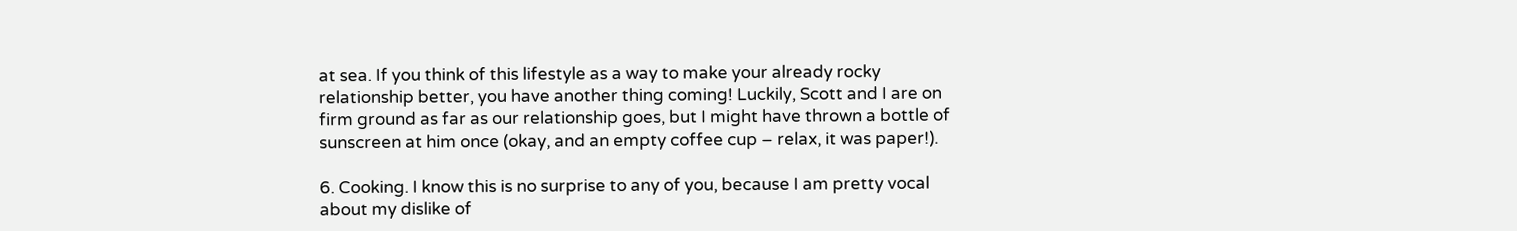at sea. If you think of this lifestyle as a way to make your already rocky relationship better, you have another thing coming! Luckily, Scott and I are on firm ground as far as our relationship goes, but I might have thrown a bottle of sunscreen at him once (okay, and an empty coffee cup – relax, it was paper!).

6. Cooking. I know this is no surprise to any of you, because I am pretty vocal about my dislike of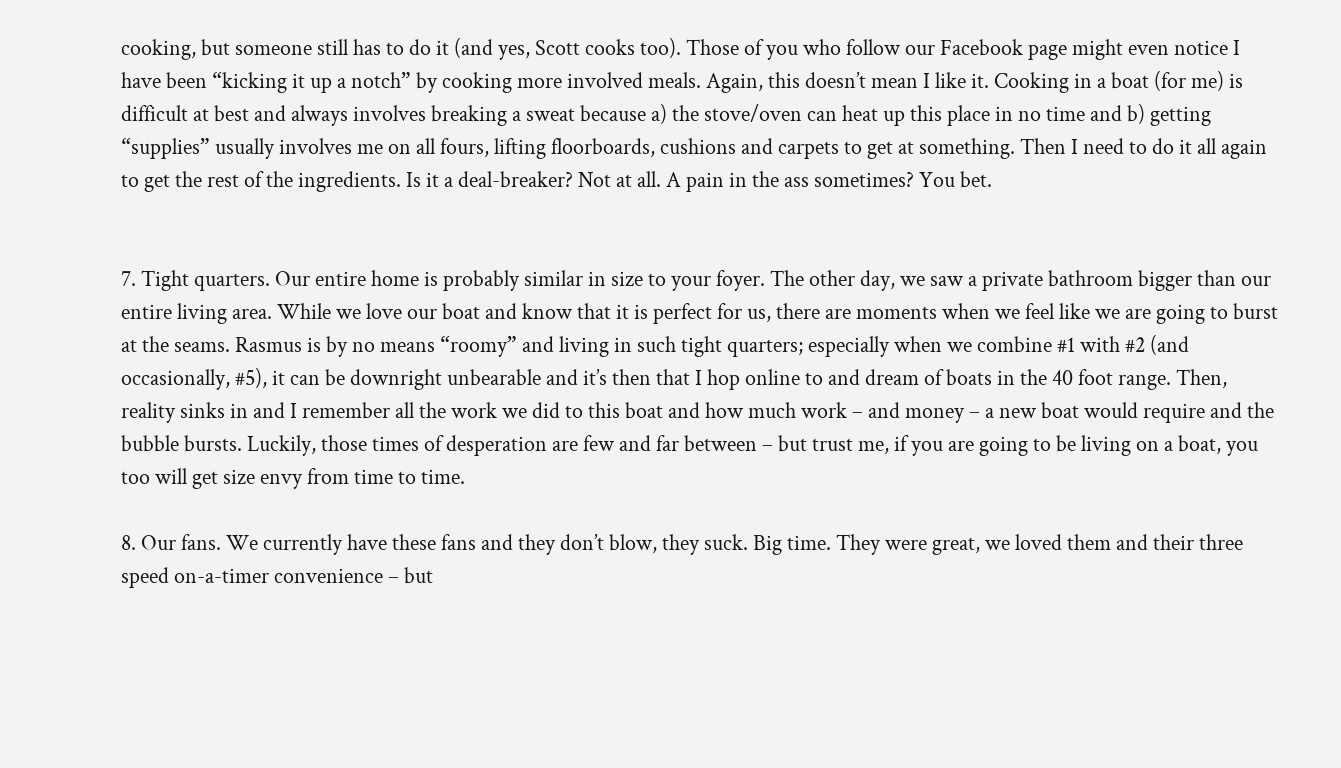cooking, but someone still has to do it (and yes, Scott cooks too). Those of you who follow our Facebook page might even notice I have been “kicking it up a notch” by cooking more involved meals. Again, this doesn’t mean I like it. Cooking in a boat (for me) is difficult at best and always involves breaking a sweat because a) the stove/oven can heat up this place in no time and b) getting “supplies” usually involves me on all fours, lifting floorboards, cushions and carpets to get at something. Then I need to do it all again to get the rest of the ingredients. Is it a deal-breaker? Not at all. A pain in the ass sometimes? You bet.


7. Tight quarters. Our entire home is probably similar in size to your foyer. The other day, we saw a private bathroom bigger than our entire living area. While we love our boat and know that it is perfect for us, there are moments when we feel like we are going to burst at the seams. Rasmus is by no means “roomy” and living in such tight quarters; especially when we combine #1 with #2 (and occasionally, #5), it can be downright unbearable and it’s then that I hop online to and dream of boats in the 40 foot range. Then, reality sinks in and I remember all the work we did to this boat and how much work – and money – a new boat would require and the bubble bursts. Luckily, those times of desperation are few and far between – but trust me, if you are going to be living on a boat, you too will get size envy from time to time.

8. Our fans. We currently have these fans and they don’t blow, they suck. Big time. They were great, we loved them and their three speed on-a-timer convenience – but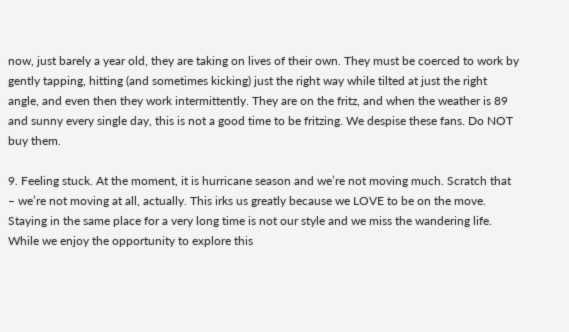now, just barely a year old, they are taking on lives of their own. They must be coerced to work by gently tapping, hitting (and sometimes kicking) just the right way while tilted at just the right angle, and even then they work intermittently. They are on the fritz, and when the weather is 89 and sunny every single day, this is not a good time to be fritzing. We despise these fans. Do NOT buy them.

9. Feeling stuck. At the moment, it is hurricane season and we’re not moving much. Scratch that – we’re not moving at all, actually. This irks us greatly because we LOVE to be on the move. Staying in the same place for a very long time is not our style and we miss the wandering life. While we enjoy the opportunity to explore this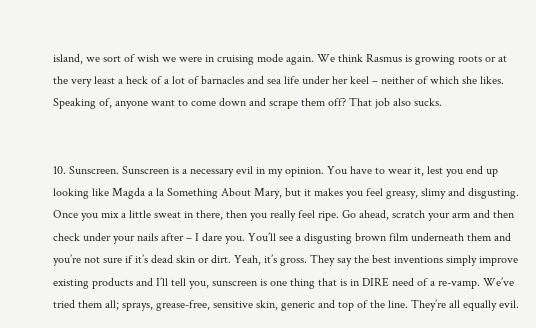island, we sort of wish we were in cruising mode again. We think Rasmus is growing roots or at the very least a heck of a lot of barnacles and sea life under her keel – neither of which she likes. Speaking of, anyone want to come down and scrape them off? That job also sucks.


10. Sunscreen. Sunscreen is a necessary evil in my opinion. You have to wear it, lest you end up looking like Magda a la Something About Mary, but it makes you feel greasy, slimy and disgusting. Once you mix a little sweat in there, then you really feel ripe. Go ahead, scratch your arm and then check under your nails after – I dare you. You’ll see a disgusting brown film underneath them and you’re not sure if it’s dead skin or dirt. Yeah, it’s gross. They say the best inventions simply improve existing products and I’ll tell you, sunscreen is one thing that is in DIRE need of a re-vamp. We’ve tried them all; sprays, grease-free, sensitive skin, generic and top of the line. They’re all equally evil.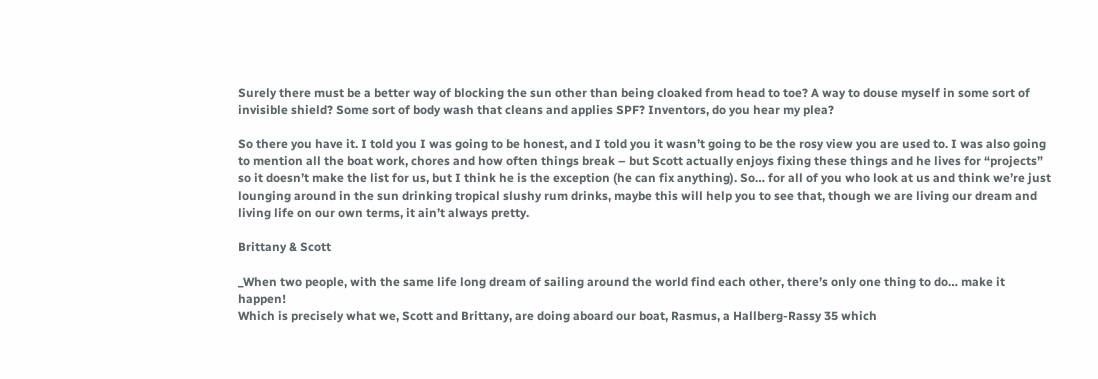Surely there must be a better way of blocking the sun other than being cloaked from head to toe? A way to douse myself in some sort of invisible shield? Some sort of body wash that cleans and applies SPF? Inventors, do you hear my plea?

So there you have it. I told you I was going to be honest, and I told you it wasn’t going to be the rosy view you are used to. I was also going to mention all the boat work, chores and how often things break – but Scott actually enjoys fixing these things and he lives for “projects” so it doesn’t make the list for us, but I think he is the exception (he can fix anything). So… for all of you who look at us and think we’re just lounging around in the sun drinking tropical slushy rum drinks, maybe this will help you to see that, though we are living our dream and living life on our own terms, it ain’t always pretty.

Brittany & Scott

_When two people, with the same life long dream of sailing around the world find each other, there’s only one thing to do… make it happen!
Which is precisely what we, Scott and Brittany, are doing aboard our boat, Rasmus, a Hallberg-Rassy 35 which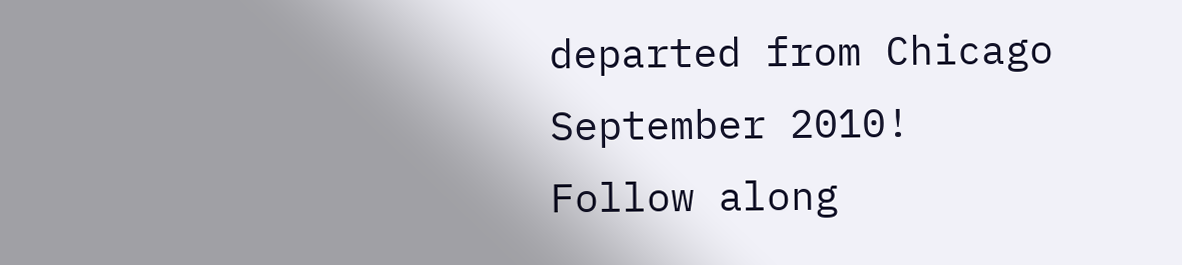departed from Chicago September 2010! Follow along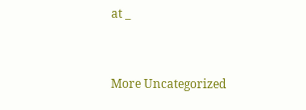at _


More Uncategorized